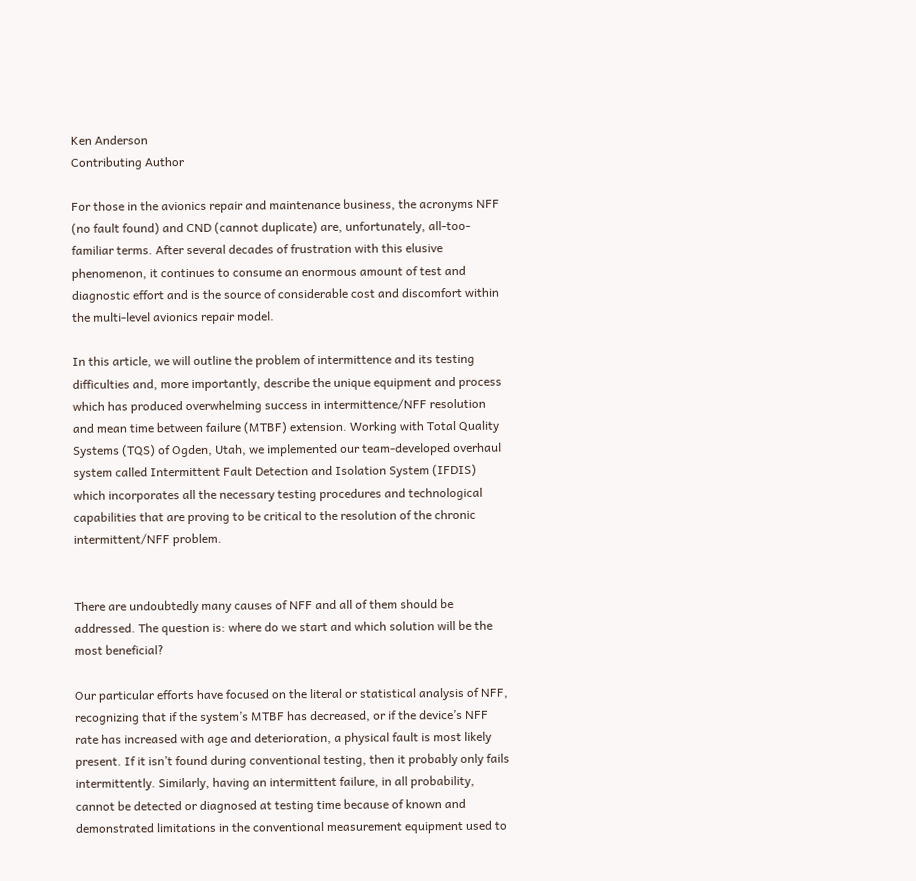Ken Anderson
Contributing Author

For those in the avionics repair and maintenance business, the acronyms NFF (no fault found) and CND (cannot duplicate) are, unfortunately, all-too-familiar terms. After several decades of frustration with this elusive phenomenon, it continues to consume an enormous amount of test and diagnostic effort and is the source of considerable cost and discomfort within the multi-level avionics repair model.

In this article, we will outline the problem of intermittence and its testing difficulties and, more importantly, describe the unique equipment and process which has produced overwhelming success in intermittence/NFF resolution and mean time between failure (MTBF) extension. Working with Total Quality Systems (TQS) of Ogden, Utah, we implemented our team-developed overhaul system called Intermittent Fault Detection and Isolation System (IFDIS) which incorporates all the necessary testing procedures and technological capabilities that are proving to be critical to the resolution of the chronic intermittent/NFF problem.


There are undoubtedly many causes of NFF and all of them should be addressed. The question is: where do we start and which solution will be the most beneficial?

Our particular efforts have focused on the literal or statistical analysis of NFF, recognizing that if the system’s MTBF has decreased, or if the device’s NFF rate has increased with age and deterioration, a physical fault is most likely present. If it isn’t found during conventional testing, then it probably only fails intermittently. Similarly, having an intermittent failure, in all probability, cannot be detected or diagnosed at testing time because of known and demonstrated limitations in the conventional measurement equipment used to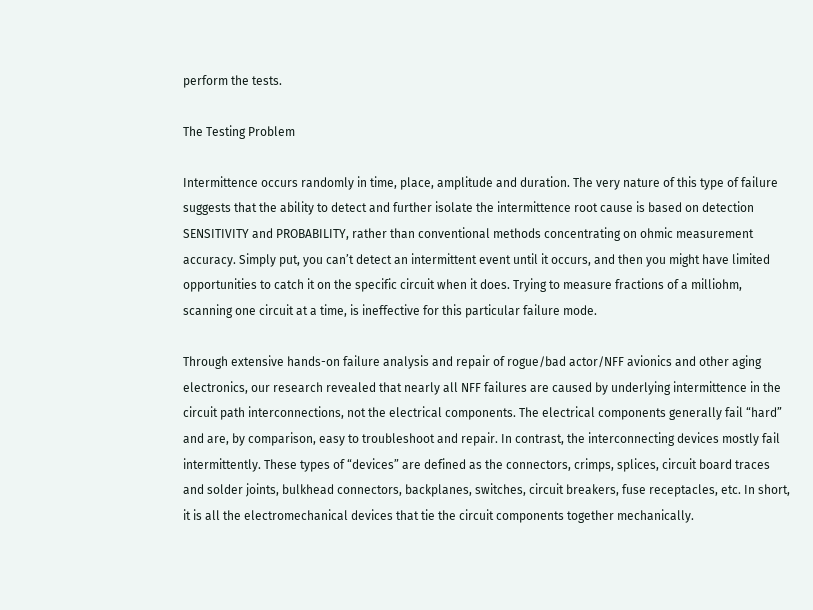perform the tests.

The Testing Problem

Intermittence occurs randomly in time, place, amplitude and duration. The very nature of this type of failure suggests that the ability to detect and further isolate the intermittence root cause is based on detection SENSITIVITY and PROBABILITY, rather than conventional methods concentrating on ohmic measurement accuracy. Simply put, you can’t detect an intermittent event until it occurs, and then you might have limited opportunities to catch it on the specific circuit when it does. Trying to measure fractions of a milliohm, scanning one circuit at a time, is ineffective for this particular failure mode.

Through extensive hands-on failure analysis and repair of rogue/bad actor/NFF avionics and other aging electronics, our research revealed that nearly all NFF failures are caused by underlying intermittence in the circuit path interconnections, not the electrical components. The electrical components generally fail “hard” and are, by comparison, easy to troubleshoot and repair. In contrast, the interconnecting devices mostly fail intermittently. These types of “devices” are defined as the connectors, crimps, splices, circuit board traces and solder joints, bulkhead connectors, backplanes, switches, circuit breakers, fuse receptacles, etc. In short, it is all the electromechanical devices that tie the circuit components together mechanically.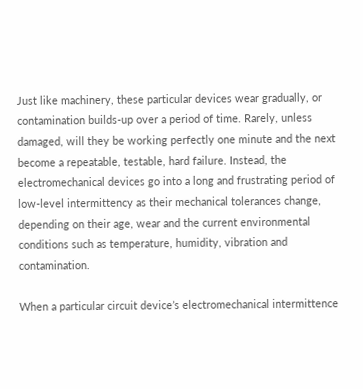Just like machinery, these particular devices wear gradually, or contamination builds-up over a period of time. Rarely, unless damaged, will they be working perfectly one minute and the next become a repeatable, testable, hard failure. Instead, the electromechanical devices go into a long and frustrating period of low-level intermittency as their mechanical tolerances change, depending on their age, wear and the current environmental conditions such as temperature, humidity, vibration and contamination.

When a particular circuit device’s electromechanical intermittence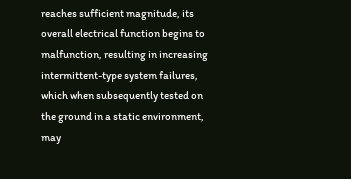reaches sufficient magnitude, its overall electrical function begins to malfunction, resulting in increasing intermittent-type system failures, which when subsequently tested on the ground in a static environment, may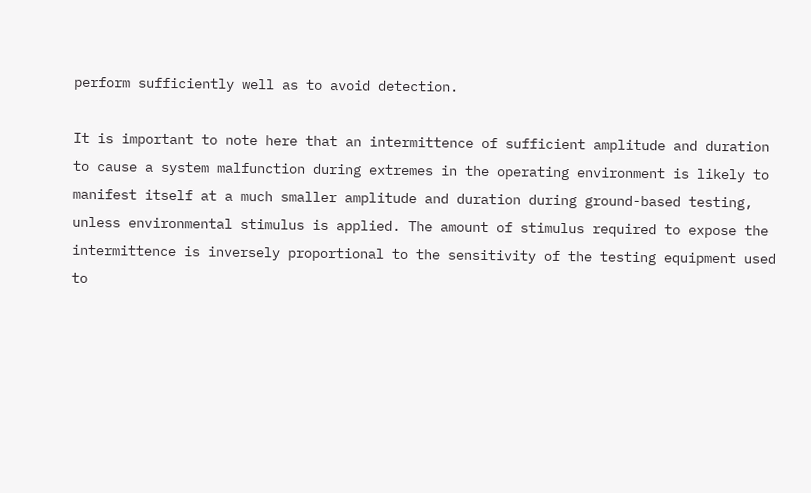perform sufficiently well as to avoid detection.

It is important to note here that an intermittence of sufficient amplitude and duration to cause a system malfunction during extremes in the operating environment is likely to manifest itself at a much smaller amplitude and duration during ground-based testing, unless environmental stimulus is applied. The amount of stimulus required to expose the intermittence is inversely proportional to the sensitivity of the testing equipment used to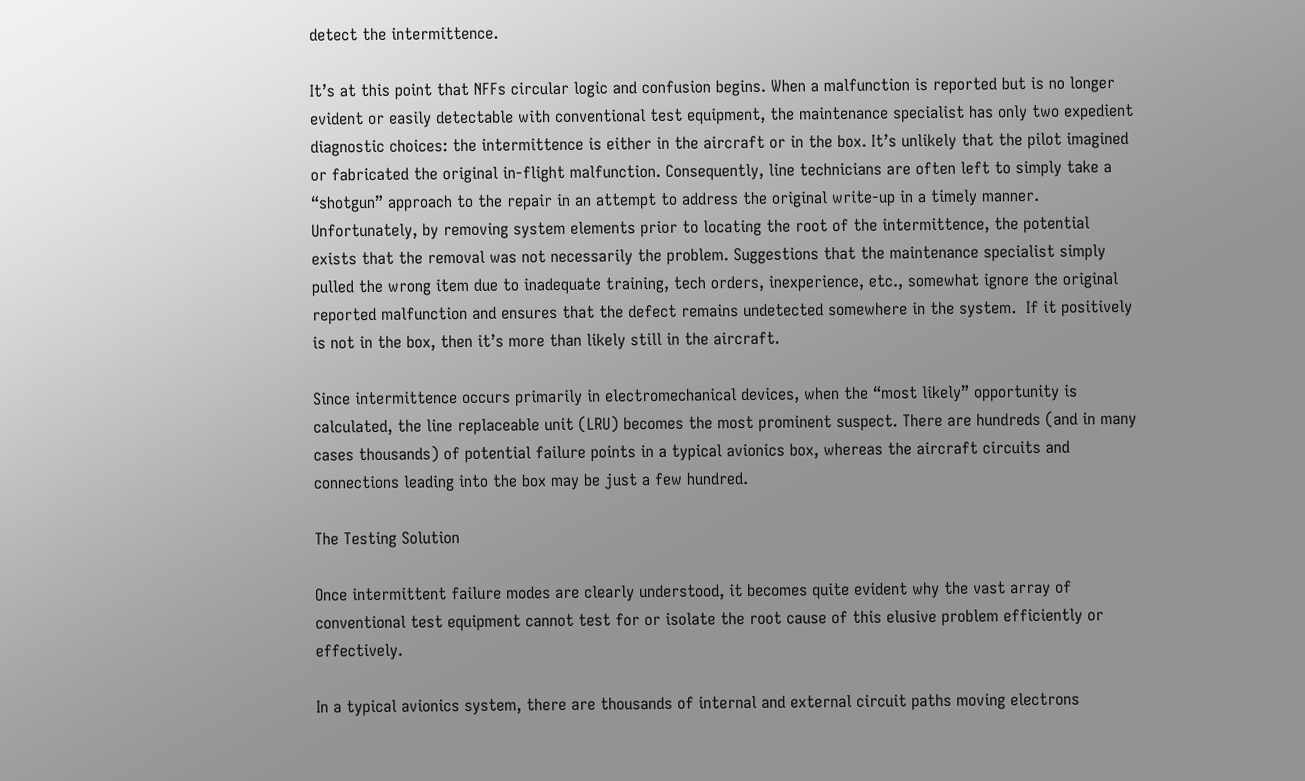detect the intermittence.

It’s at this point that NFFs circular logic and confusion begins. When a malfunction is reported but is no longer evident or easily detectable with conventional test equipment, the maintenance specialist has only two expedient diagnostic choices: the intermittence is either in the aircraft or in the box. It’s unlikely that the pilot imagined or fabricated the original in-flight malfunction. Consequently, line technicians are often left to simply take a “shotgun” approach to the repair in an attempt to address the original write-up in a timely manner.  Unfortunately, by removing system elements prior to locating the root of the intermittence, the potential exists that the removal was not necessarily the problem. Suggestions that the maintenance specialist simply pulled the wrong item due to inadequate training, tech orders, inexperience, etc., somewhat ignore the original reported malfunction and ensures that the defect remains undetected somewhere in the system.  If it positively is not in the box, then it’s more than likely still in the aircraft.

Since intermittence occurs primarily in electromechanical devices, when the “most likely” opportunity is calculated, the line replaceable unit (LRU) becomes the most prominent suspect. There are hundreds (and in many cases thousands) of potential failure points in a typical avionics box, whereas the aircraft circuits and connections leading into the box may be just a few hundred.

The Testing Solution

Once intermittent failure modes are clearly understood, it becomes quite evident why the vast array of conventional test equipment cannot test for or isolate the root cause of this elusive problem efficiently or effectively.

In a typical avionics system, there are thousands of internal and external circuit paths moving electrons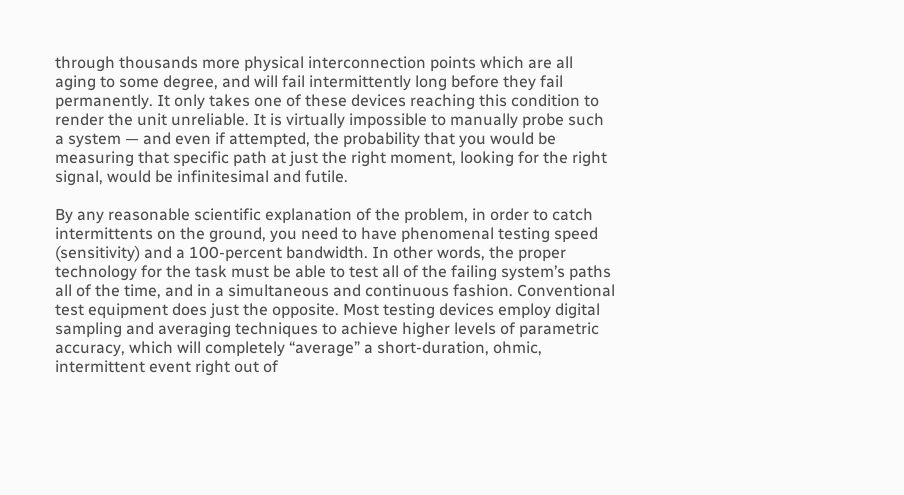through thousands more physical interconnection points which are all aging to some degree, and will fail intermittently long before they fail permanently. It only takes one of these devices reaching this condition to render the unit unreliable. It is virtually impossible to manually probe such a system — and even if attempted, the probability that you would be measuring that specific path at just the right moment, looking for the right signal, would be infinitesimal and futile.

By any reasonable scientific explanation of the problem, in order to catch intermittents on the ground, you need to have phenomenal testing speed (sensitivity) and a 100-percent bandwidth. In other words, the proper technology for the task must be able to test all of the failing system’s paths all of the time, and in a simultaneous and continuous fashion. Conventional test equipment does just the opposite. Most testing devices employ digital sampling and averaging techniques to achieve higher levels of parametric accuracy, which will completely “average” a short-duration, ohmic, intermittent event right out of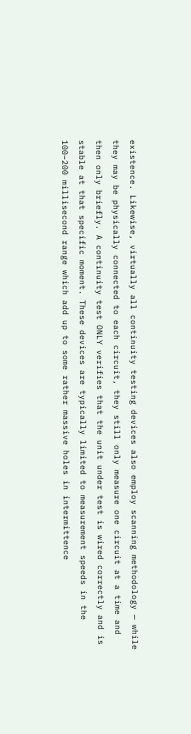existence. Likewise, virtually all continuity testing devices also employ scanning methodology — while they may be physically connected to each circuit, they still only measure one circuit at a time and then only briefly. A continuity test ONLY verifies that the unit under test is wired correctly and is stable at that specific moment. These devices are typically limited to measurement speeds in the 100–200 millisecond range which add up to some rather massive holes in intermittence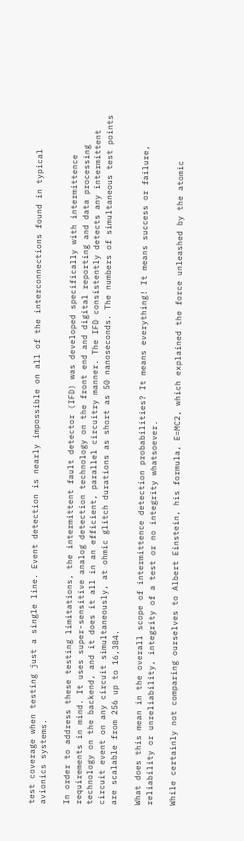test coverage when testing just a single line. Event detection is nearly impossible on all of the interconnections found in typical avionics systems.

In order to address these testing limitations, the intermittent fault detector (IFD) was developed specifically with intermittence requirements in mind. It uses super-sensitive analog detection technology on the front end and digital reporting and data processing technology on the backend, and it does it all in an efficient, parallel circuitry manner. The IFD consistently detects any intermittent circuit event on any circuit simultaneously, at ohmic glitch durations as short as 50 nanoseconds. The numbers of simultaneous test points are scalable from 256 up to 16,384.

What does this mean in the overall scope of intermittence detection probabilities? It means everything! It means success or failure, reliability or unreliability, integrity of a test or no integrity whatsoever.

While certainly not comparing ourselves to Albert Einstein, his formula, E=MC2, which explained the force unleashed by the atomic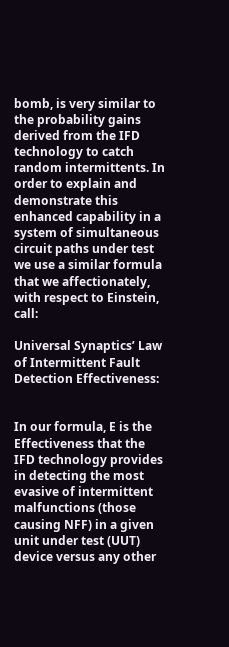bomb, is very similar to the probability gains derived from the IFD technology to catch random intermittents. In order to explain and demonstrate this enhanced capability in a system of simultaneous circuit paths under test we use a similar formula that we affectionately, with respect to Einstein, call:

Universal Synaptics’ Law of Intermittent Fault Detection Effectiveness:


In our formula, E is the Effectiveness that the IFD technology provides in detecting the most evasive of intermittent malfunctions (those causing NFF) in a given unit under test (UUT) device versus any other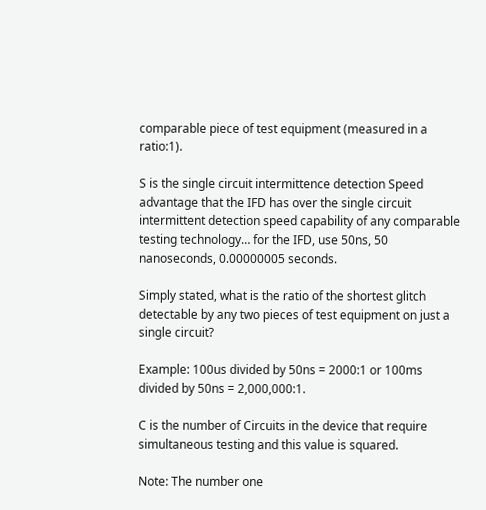comparable piece of test equipment (measured in a ratio:1).

S is the single circuit intermittence detection Speed advantage that the IFD has over the single circuit intermittent detection speed capability of any comparable testing technology… for the IFD, use 50ns, 50 nanoseconds, 0.00000005 seconds.

Simply stated, what is the ratio of the shortest glitch detectable by any two pieces of test equipment on just a single circuit?

Example: 100us divided by 50ns = 2000:1 or 100ms divided by 50ns = 2,000,000:1.

C is the number of Circuits in the device that require simultaneous testing and this value is squared.

Note: The number one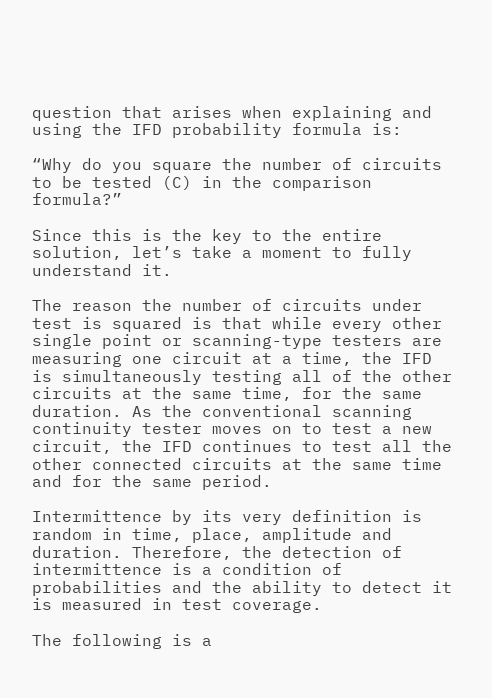question that arises when explaining and using the IFD probability formula is:

“Why do you square the number of circuits to be tested (C) in the comparison formula?”

Since this is the key to the entire solution, let’s take a moment to fully understand it.

The reason the number of circuits under test is squared is that while every other single point or scanning-type testers are measuring one circuit at a time, the IFD is simultaneously testing all of the other circuits at the same time, for the same duration. As the conventional scanning continuity tester moves on to test a new circuit, the IFD continues to test all the other connected circuits at the same time and for the same period.

Intermittence by its very definition is random in time, place, amplitude and duration. Therefore, the detection of intermittence is a condition of probabilities and the ability to detect it is measured in test coverage.

The following is a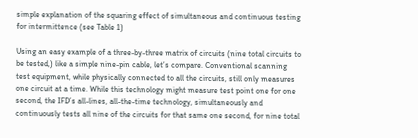simple explanation of the squaring effect of simultaneous and continuous testing for intermittence (see Table 1)

Using an easy example of a three-by-three matrix of circuits (nine total circuits to be tested,) like a simple nine-pin cable, let’s compare. Conventional scanning test equipment, while physically connected to all the circuits, still only measures one circuit at a time. While this technology might measure test point one for one second, the IFD’s all-lines, all-the-time technology, simultaneously and continuously tests all nine of the circuits for that same one second, for nine total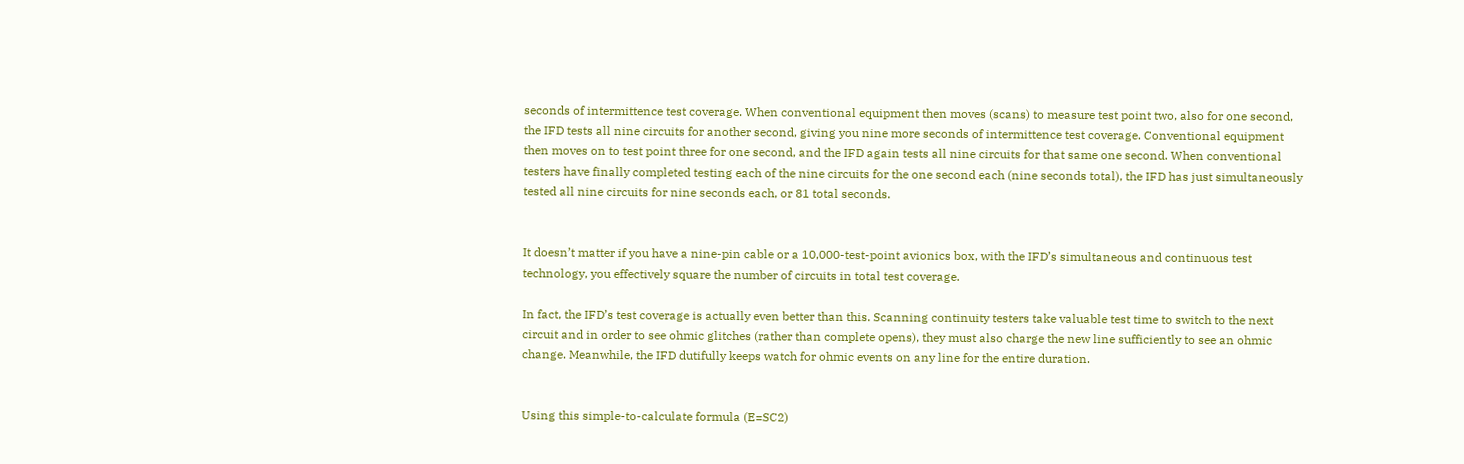seconds of intermittence test coverage. When conventional equipment then moves (scans) to measure test point two, also for one second, the IFD tests all nine circuits for another second, giving you nine more seconds of intermittence test coverage. Conventional equipment then moves on to test point three for one second, and the IFD again tests all nine circuits for that same one second. When conventional testers have finally completed testing each of the nine circuits for the one second each (nine seconds total), the IFD has just simultaneously tested all nine circuits for nine seconds each, or 81 total seconds.


It doesn’t matter if you have a nine-pin cable or a 10,000-test-point avionics box, with the IFD’s simultaneous and continuous test technology, you effectively square the number of circuits in total test coverage.

In fact, the IFD’s test coverage is actually even better than this. Scanning continuity testers take valuable test time to switch to the next circuit and in order to see ohmic glitches (rather than complete opens), they must also charge the new line sufficiently to see an ohmic change. Meanwhile, the IFD dutifully keeps watch for ohmic events on any line for the entire duration.


Using this simple-to-calculate formula (E=SC2)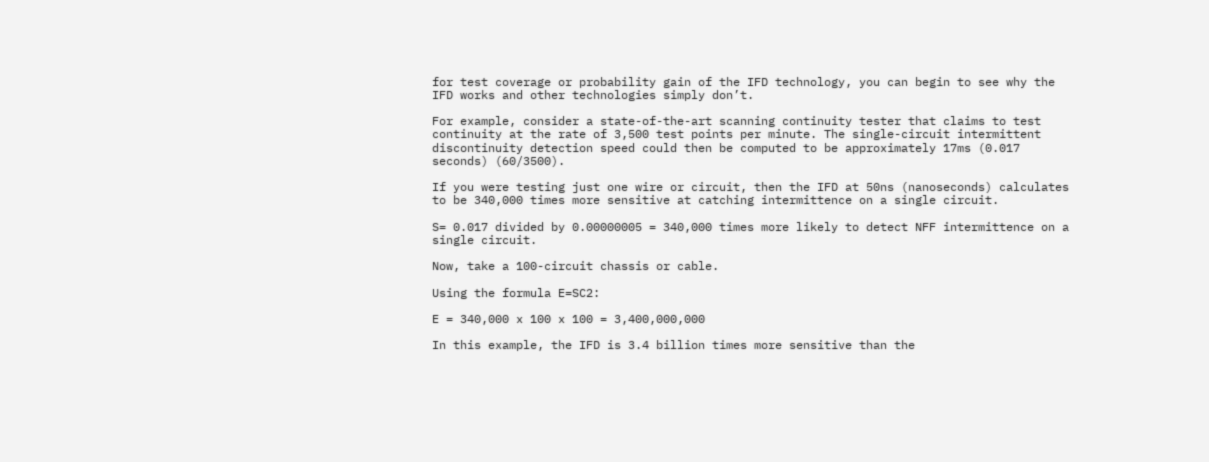for test coverage or probability gain of the IFD technology, you can begin to see why the IFD works and other technologies simply don’t.

For example, consider a state-of-the-art scanning continuity tester that claims to test continuity at the rate of 3,500 test points per minute. The single-circuit intermittent discontinuity detection speed could then be computed to be approximately 17ms (0.017 seconds) (60/3500).

If you were testing just one wire or circuit, then the IFD at 50ns (nanoseconds) calculates to be 340,000 times more sensitive at catching intermittence on a single circuit.

S= 0.017 divided by 0.00000005 = 340,000 times more likely to detect NFF intermittence on a single circuit.

Now, take a 100-circuit chassis or cable.

Using the formula E=SC2:

E = 340,000 x 100 x 100 = 3,400,000,000

In this example, the IFD is 3.4 billion times more sensitive than the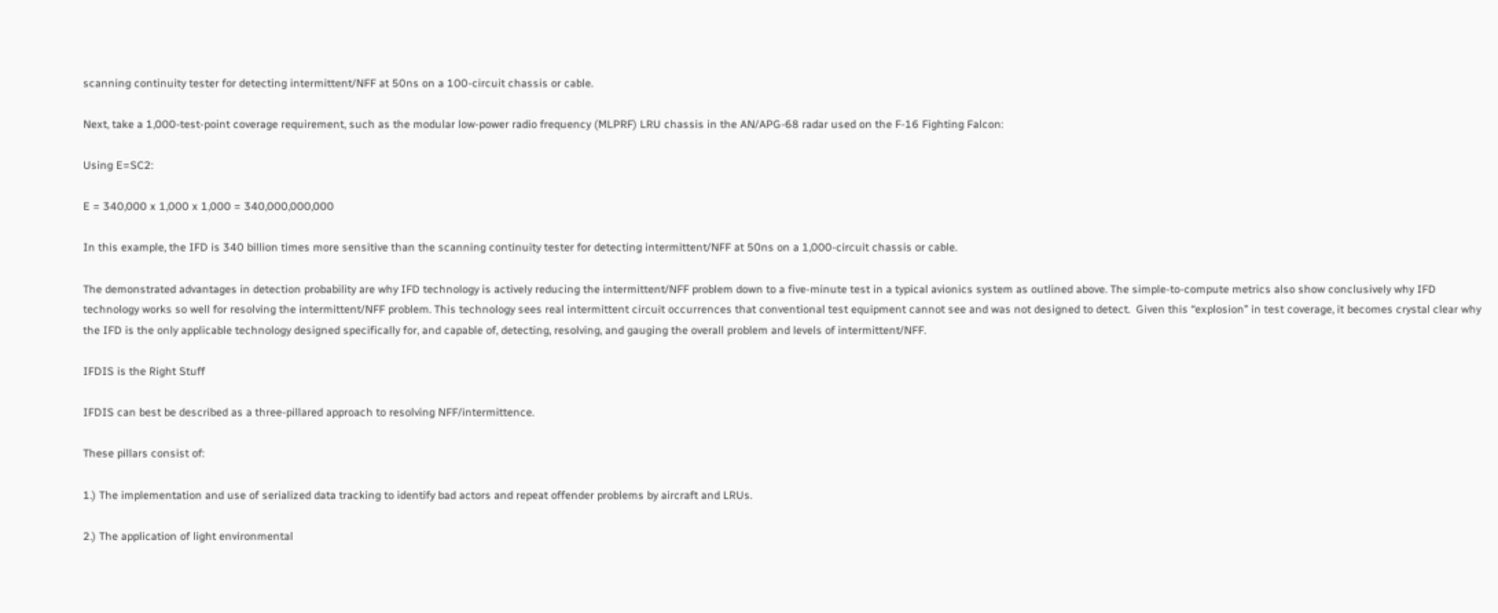scanning continuity tester for detecting intermittent/NFF at 50ns on a 100-circuit chassis or cable.

Next, take a 1,000-test-point coverage requirement, such as the modular low-power radio frequency (MLPRF) LRU chassis in the AN/APG-68 radar used on the F-16 Fighting Falcon:

Using E=SC2:

E = 340,000 x 1,000 x 1,000 = 340,000,000,000

In this example, the IFD is 340 billion times more sensitive than the scanning continuity tester for detecting intermittent/NFF at 50ns on a 1,000-circuit chassis or cable.

The demonstrated advantages in detection probability are why IFD technology is actively reducing the intermittent/NFF problem down to a five-minute test in a typical avionics system as outlined above. The simple-to-compute metrics also show conclusively why IFD technology works so well for resolving the intermittent/NFF problem. This technology sees real intermittent circuit occurrences that conventional test equipment cannot see and was not designed to detect.  Given this “explosion” in test coverage, it becomes crystal clear why the IFD is the only applicable technology designed specifically for, and capable of, detecting, resolving, and gauging the overall problem and levels of intermittent/NFF.

IFDIS is the Right Stuff

IFDIS can best be described as a three-pillared approach to resolving NFF/intermittence.

These pillars consist of:

1.) The implementation and use of serialized data tracking to identify bad actors and repeat offender problems by aircraft and LRUs.

2.) The application of light environmental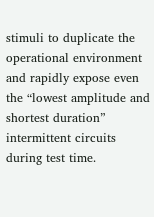stimuli to duplicate the operational environment and rapidly expose even the “lowest amplitude and shortest duration” intermittent circuits during test time.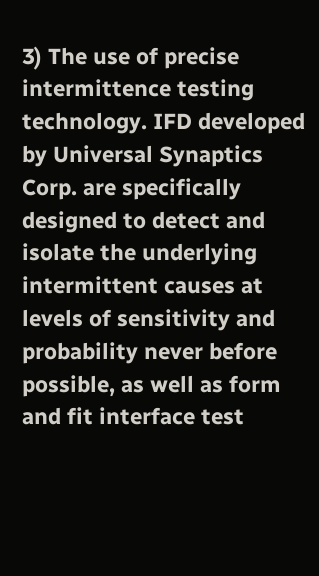3) The use of precise intermittence testing technology. IFD developed by Universal Synaptics Corp. are specifically designed to detect and isolate the underlying intermittent causes at levels of sensitivity and probability never before possible, as well as form and fit interface test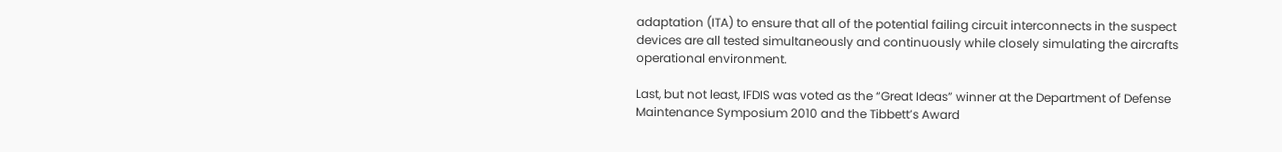adaptation (ITA) to ensure that all of the potential failing circuit interconnects in the suspect devices are all tested simultaneously and continuously while closely simulating the aircrafts operational environment.

Last, but not least, IFDIS was voted as the “Great Ideas” winner at the Department of Defense Maintenance Symposium 2010 and the Tibbett’s Award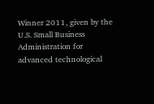Winner 2011, given by the U.S. Small Business Administration for advanced technological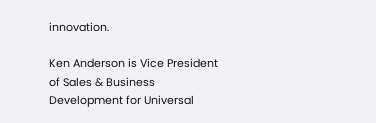innovation.

Ken Anderson is Vice President of Sales & Business Development for Universal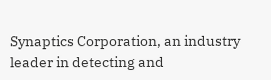Synaptics Corporation, an industry leader in detecting and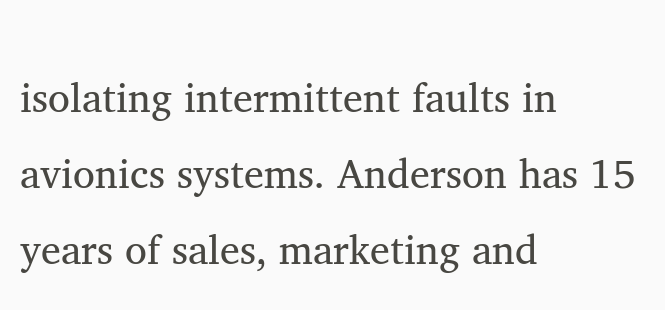isolating intermittent faults in avionics systems. Anderson has 15 years of sales, marketing and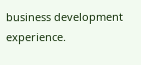business development experience.